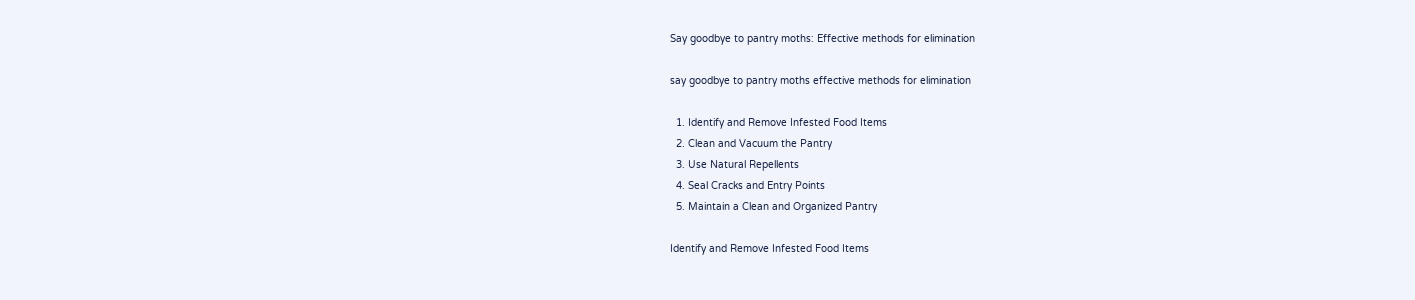Say goodbye to pantry moths: Effective methods for elimination

say goodbye to pantry moths effective methods for elimination

  1. Identify and Remove Infested Food Items
  2. Clean and Vacuum the Pantry
  3. Use Natural Repellents
  4. Seal Cracks and Entry Points
  5. Maintain a Clean and Organized Pantry

Identify and Remove Infested Food Items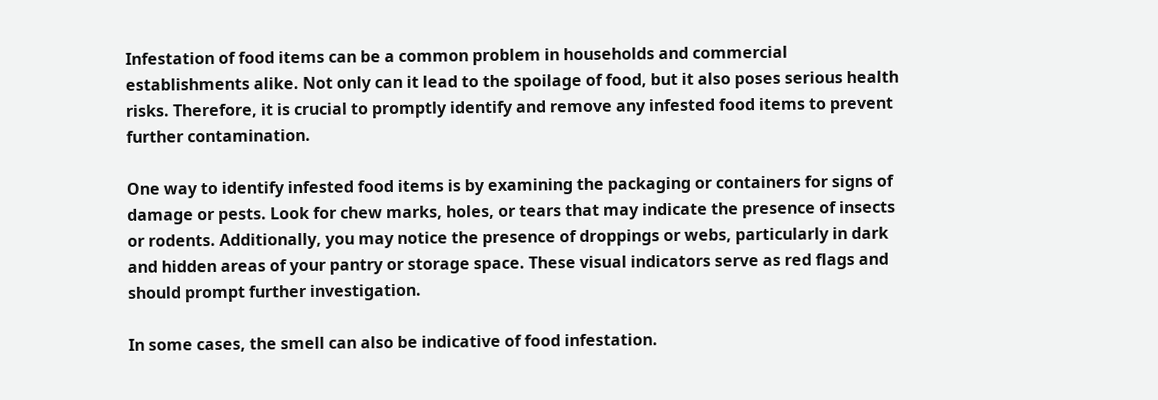Infestation of food items can be a common problem in households and commercial establishments alike. Not only can it lead to the spoilage of food, but it also poses serious health risks. Therefore, it is crucial to promptly identify and remove any infested food items to prevent further contamination.

One way to identify infested food items is by examining the packaging or containers for signs of damage or pests. Look for chew marks, holes, or tears that may indicate the presence of insects or rodents. Additionally, you may notice the presence of droppings or webs, particularly in dark and hidden areas of your pantry or storage space. These visual indicators serve as red flags and should prompt further investigation.

In some cases, the smell can also be indicative of food infestation.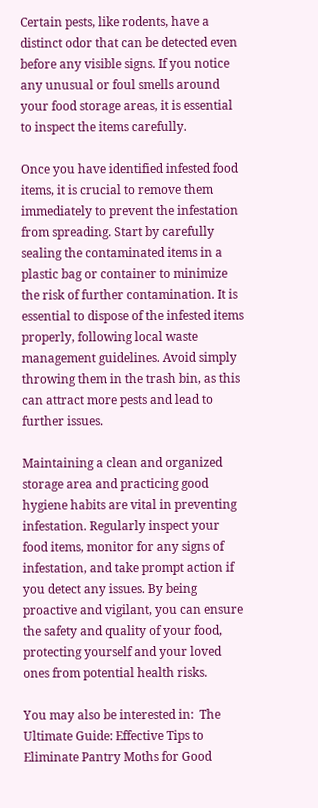Certain pests, like rodents, have a distinct odor that can be detected even before any visible signs. If you notice any unusual or foul smells around your food storage areas, it is essential to inspect the items carefully.

Once you have identified infested food items, it is crucial to remove them immediately to prevent the infestation from spreading. Start by carefully sealing the contaminated items in a plastic bag or container to minimize the risk of further contamination. It is essential to dispose of the infested items properly, following local waste management guidelines. Avoid simply throwing them in the trash bin, as this can attract more pests and lead to further issues.

Maintaining a clean and organized storage area and practicing good hygiene habits are vital in preventing infestation. Regularly inspect your food items, monitor for any signs of infestation, and take prompt action if you detect any issues. By being proactive and vigilant, you can ensure the safety and quality of your food, protecting yourself and your loved ones from potential health risks.

You may also be interested in:  The Ultimate Guide: Effective Tips to Eliminate Pantry Moths for Good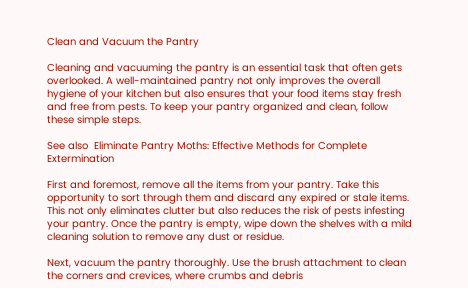Clean and Vacuum the Pantry

Cleaning and vacuuming the pantry is an essential task that often gets overlooked. A well-maintained pantry not only improves the overall hygiene of your kitchen but also ensures that your food items stay fresh and free from pests. To keep your pantry organized and clean, follow these simple steps.

See also  Eliminate Pantry Moths: Effective Methods for Complete Extermination

First and foremost, remove all the items from your pantry. Take this opportunity to sort through them and discard any expired or stale items. This not only eliminates clutter but also reduces the risk of pests infesting your pantry. Once the pantry is empty, wipe down the shelves with a mild cleaning solution to remove any dust or residue.

Next, vacuum the pantry thoroughly. Use the brush attachment to clean the corners and crevices, where crumbs and debris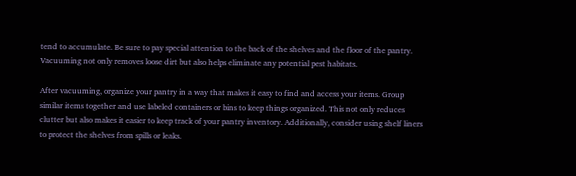tend to accumulate. Be sure to pay special attention to the back of the shelves and the floor of the pantry. Vacuuming not only removes loose dirt but also helps eliminate any potential pest habitats.

After vacuuming, organize your pantry in a way that makes it easy to find and access your items. Group similar items together and use labeled containers or bins to keep things organized. This not only reduces clutter but also makes it easier to keep track of your pantry inventory. Additionally, consider using shelf liners to protect the shelves from spills or leaks.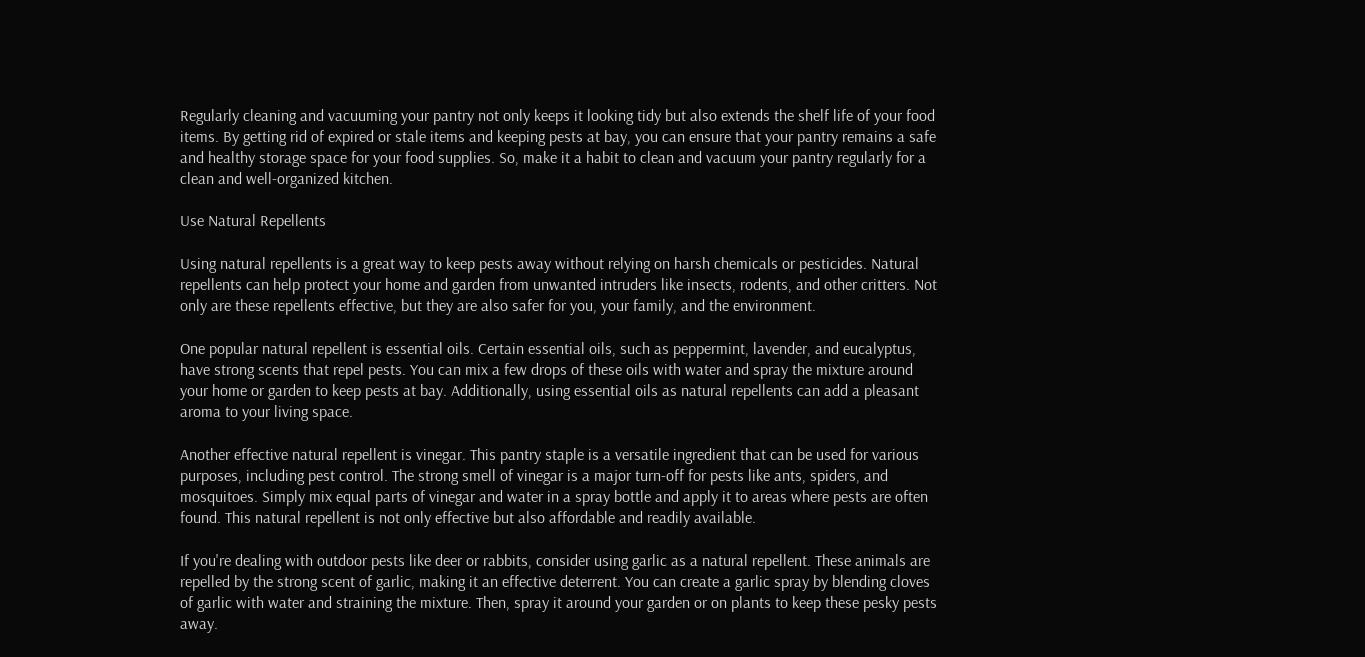Regularly cleaning and vacuuming your pantry not only keeps it looking tidy but also extends the shelf life of your food items. By getting rid of expired or stale items and keeping pests at bay, you can ensure that your pantry remains a safe and healthy storage space for your food supplies. So, make it a habit to clean and vacuum your pantry regularly for a clean and well-organized kitchen.

Use Natural Repellents

Using natural repellents is a great way to keep pests away without relying on harsh chemicals or pesticides. Natural repellents can help protect your home and garden from unwanted intruders like insects, rodents, and other critters. Not only are these repellents effective, but they are also safer for you, your family, and the environment.

One popular natural repellent is essential oils. Certain essential oils, such as peppermint, lavender, and eucalyptus, have strong scents that repel pests. You can mix a few drops of these oils with water and spray the mixture around your home or garden to keep pests at bay. Additionally, using essential oils as natural repellents can add a pleasant aroma to your living space.

Another effective natural repellent is vinegar. This pantry staple is a versatile ingredient that can be used for various purposes, including pest control. The strong smell of vinegar is a major turn-off for pests like ants, spiders, and mosquitoes. Simply mix equal parts of vinegar and water in a spray bottle and apply it to areas where pests are often found. This natural repellent is not only effective but also affordable and readily available.

If you're dealing with outdoor pests like deer or rabbits, consider using garlic as a natural repellent. These animals are repelled by the strong scent of garlic, making it an effective deterrent. You can create a garlic spray by blending cloves of garlic with water and straining the mixture. Then, spray it around your garden or on plants to keep these pesky pests away.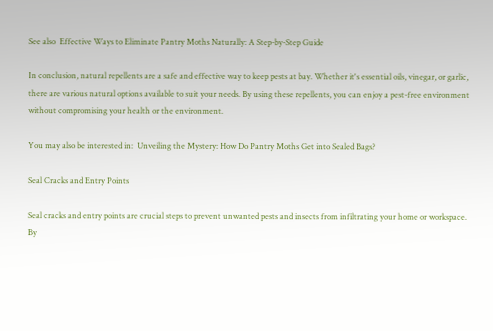See also  Effective Ways to Eliminate Pantry Moths Naturally: A Step-by-Step Guide

In conclusion, natural repellents are a safe and effective way to keep pests at bay. Whether it's essential oils, vinegar, or garlic, there are various natural options available to suit your needs. By using these repellents, you can enjoy a pest-free environment without compromising your health or the environment.

You may also be interested in:  Unveiling the Mystery: How Do Pantry Moths Get into Sealed Bags?

Seal Cracks and Entry Points

Seal cracks and entry points are crucial steps to prevent unwanted pests and insects from infiltrating your home or workspace. By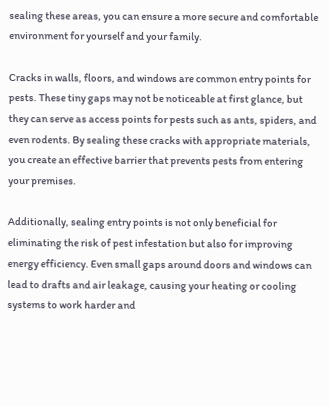sealing these areas, you can ensure a more secure and comfortable environment for yourself and your family.

Cracks in walls, floors, and windows are common entry points for pests. These tiny gaps may not be noticeable at first glance, but they can serve as access points for pests such as ants, spiders, and even rodents. By sealing these cracks with appropriate materials, you create an effective barrier that prevents pests from entering your premises.

Additionally, sealing entry points is not only beneficial for eliminating the risk of pest infestation but also for improving energy efficiency. Even small gaps around doors and windows can lead to drafts and air leakage, causing your heating or cooling systems to work harder and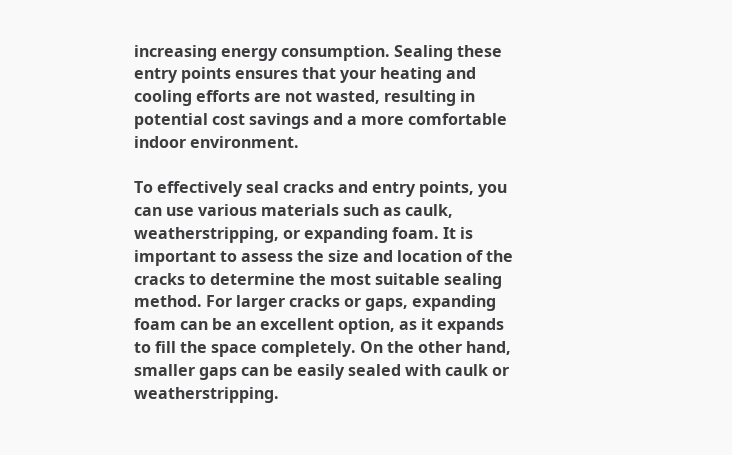increasing energy consumption. Sealing these entry points ensures that your heating and cooling efforts are not wasted, resulting in potential cost savings and a more comfortable indoor environment.

To effectively seal cracks and entry points, you can use various materials such as caulk, weatherstripping, or expanding foam. It is important to assess the size and location of the cracks to determine the most suitable sealing method. For larger cracks or gaps, expanding foam can be an excellent option, as it expands to fill the space completely. On the other hand, smaller gaps can be easily sealed with caulk or weatherstripping.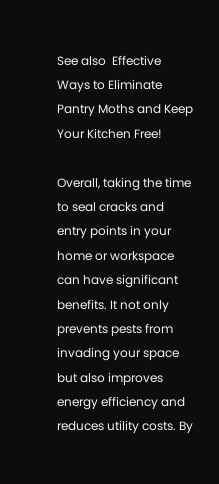See also  Effective Ways to Eliminate Pantry Moths and Keep Your Kitchen Free!

Overall, taking the time to seal cracks and entry points in your home or workspace can have significant benefits. It not only prevents pests from invading your space but also improves energy efficiency and reduces utility costs. By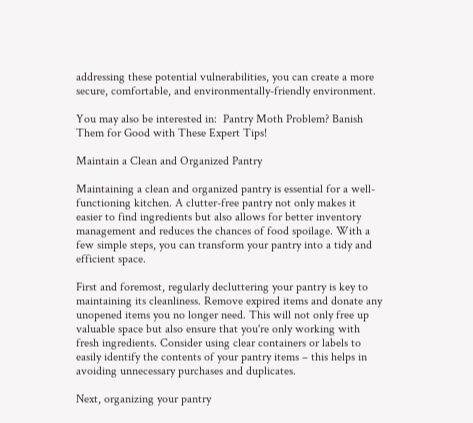addressing these potential vulnerabilities, you can create a more secure, comfortable, and environmentally-friendly environment.

You may also be interested in:  Pantry Moth Problem? Banish Them for Good with These Expert Tips!

Maintain a Clean and Organized Pantry

Maintaining a clean and organized pantry is essential for a well-functioning kitchen. A clutter-free pantry not only makes it easier to find ingredients but also allows for better inventory management and reduces the chances of food spoilage. With a few simple steps, you can transform your pantry into a tidy and efficient space.

First and foremost, regularly decluttering your pantry is key to maintaining its cleanliness. Remove expired items and donate any unopened items you no longer need. This will not only free up valuable space but also ensure that you're only working with fresh ingredients. Consider using clear containers or labels to easily identify the contents of your pantry items – this helps in avoiding unnecessary purchases and duplicates.

Next, organizing your pantry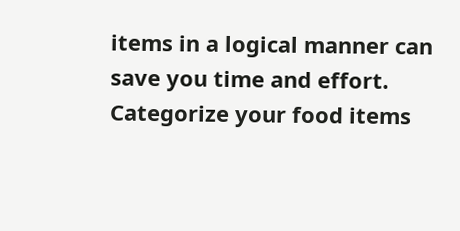items in a logical manner can save you time and effort. Categorize your food items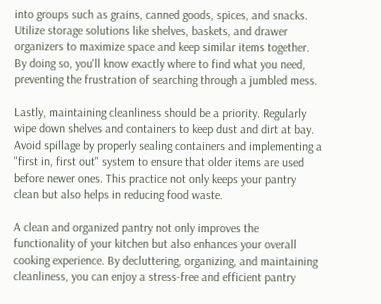into groups such as grains, canned goods, spices, and snacks. Utilize storage solutions like shelves, baskets, and drawer organizers to maximize space and keep similar items together. By doing so, you'll know exactly where to find what you need, preventing the frustration of searching through a jumbled mess.

Lastly, maintaining cleanliness should be a priority. Regularly wipe down shelves and containers to keep dust and dirt at bay. Avoid spillage by properly sealing containers and implementing a "first in, first out" system to ensure that older items are used before newer ones. This practice not only keeps your pantry clean but also helps in reducing food waste.

A clean and organized pantry not only improves the functionality of your kitchen but also enhances your overall cooking experience. By decluttering, organizing, and maintaining cleanliness, you can enjoy a stress-free and efficient pantry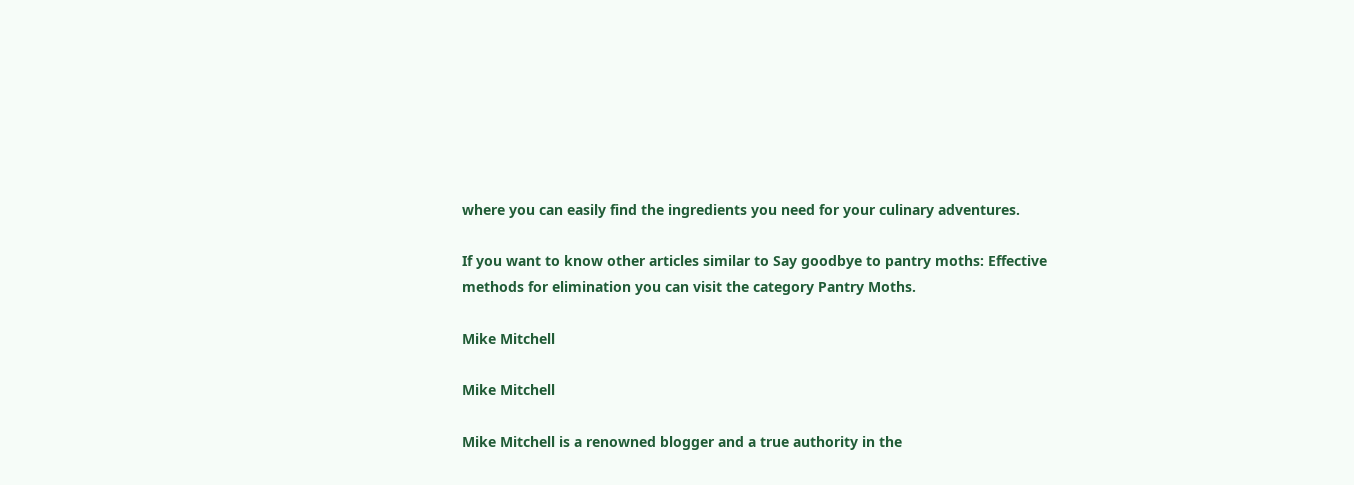where you can easily find the ingredients you need for your culinary adventures.

If you want to know other articles similar to Say goodbye to pantry moths: Effective methods for elimination you can visit the category Pantry Moths.

Mike Mitchell

Mike Mitchell

Mike Mitchell is a renowned blogger and a true authority in the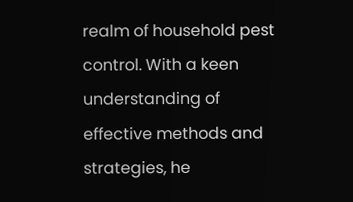realm of household pest control. With a keen understanding of effective methods and strategies, he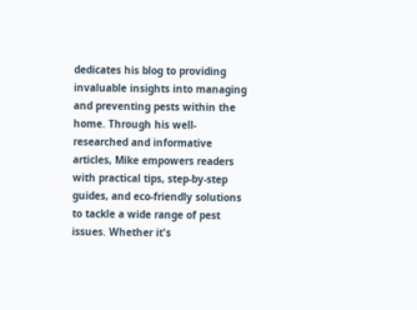dedicates his blog to providing invaluable insights into managing and preventing pests within the home. Through his well-researched and informative articles, Mike empowers readers with practical tips, step-by-step guides, and eco-friendly solutions to tackle a wide range of pest issues. Whether it's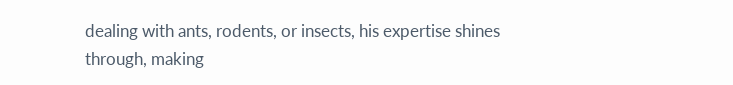dealing with ants, rodents, or insects, his expertise shines through, making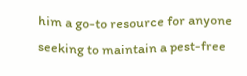him a go-to resource for anyone seeking to maintain a pest-free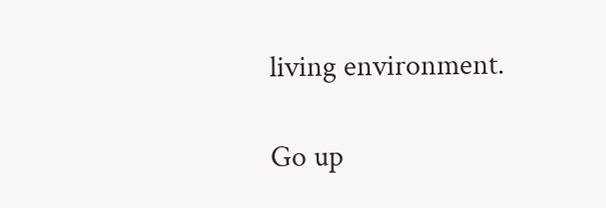living environment.

Go up